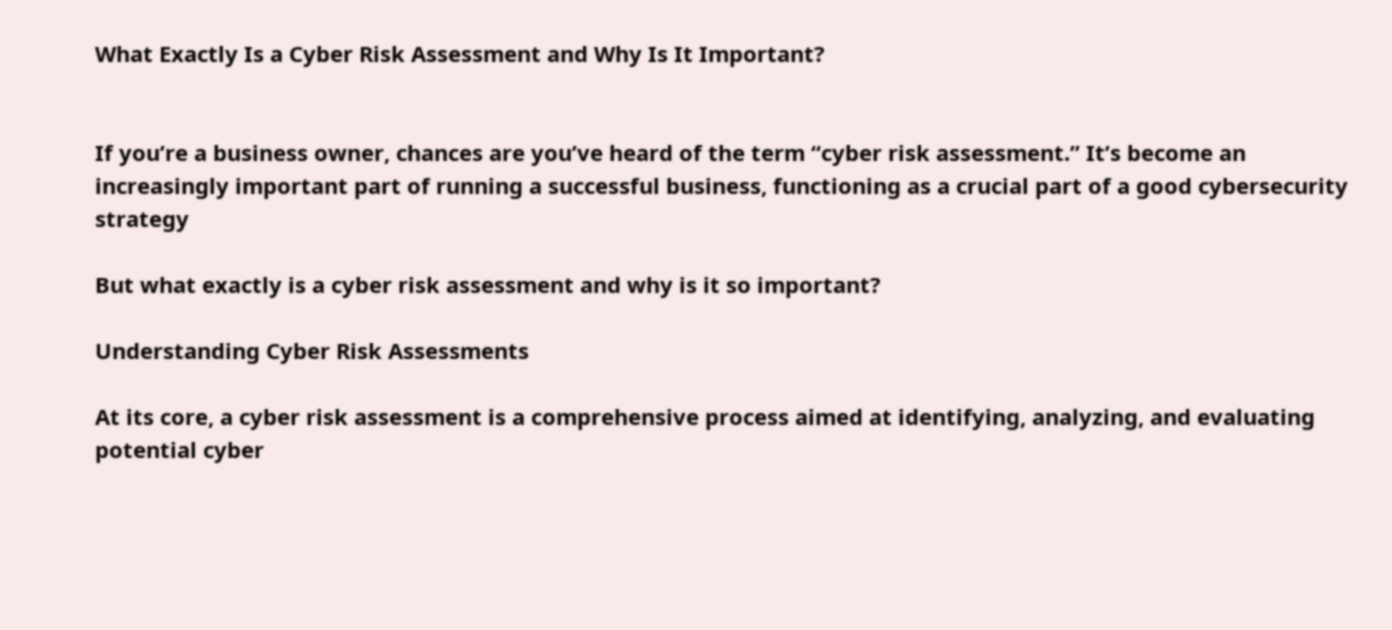What Exactly Is a Cyber Risk Assessment and Why Is It Important?


If you’re a business owner, chances are you’ve heard of the term “cyber risk assessment.” It’s become an increasingly important part of running a successful business, functioning as a crucial part of a good cybersecurity strategy

But what exactly is a cyber risk assessment and why is it so important?

Understanding Cyber Risk Assessments

At its core, a cyber risk assessment is a comprehensive process aimed at identifying, analyzing, and evaluating potential cyber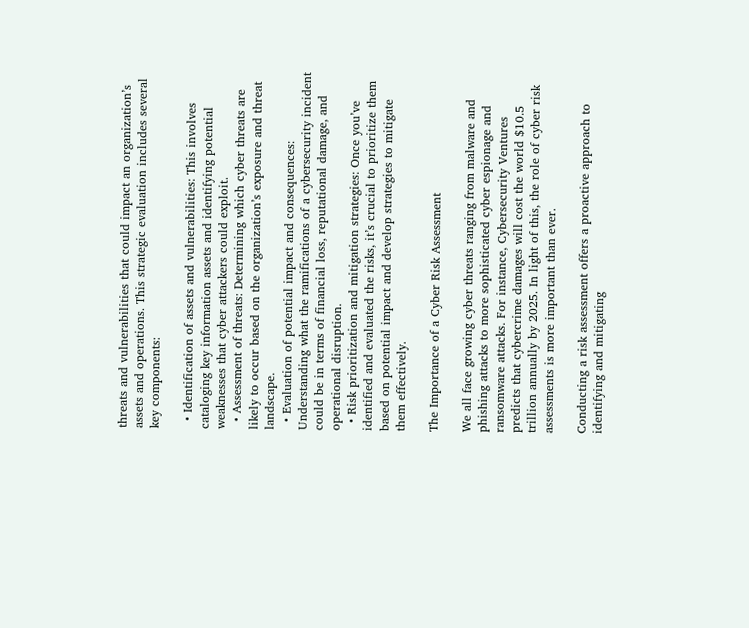threats and vulnerabilities that could impact an organization’s assets and operations. This strategic evaluation includes several key components:

  • Identification of assets and vulnerabilities: This involves cataloging key information assets and identifying potential weaknesses that cyber attackers could exploit.
  • Assessment of threats: Determining which cyber threats are likely to occur based on the organization’s exposure and threat landscape.
  • Evaluation of potential impact and consequences: Understanding what the ramifications of a cybersecurity incident could be in terms of financial loss, reputational damage, and operational disruption.
  • Risk prioritization and mitigation strategies: Once you’ve identified and evaluated the risks, it’s crucial to prioritize them based on potential impact and develop strategies to mitigate them effectively.

The Importance of a Cyber Risk Assessment

We all face growing cyber threats ranging from malware and phishing attacks to more sophisticated cyber espionage and ransomware attacks. For instance, Cybersecurity Ventures predicts that cybercrime damages will cost the world $10.5 trillion annually by 2025. In light of this, the role of cyber risk assessments is more important than ever.

Conducting a risk assessment offers a proactive approach to identifying and mitigating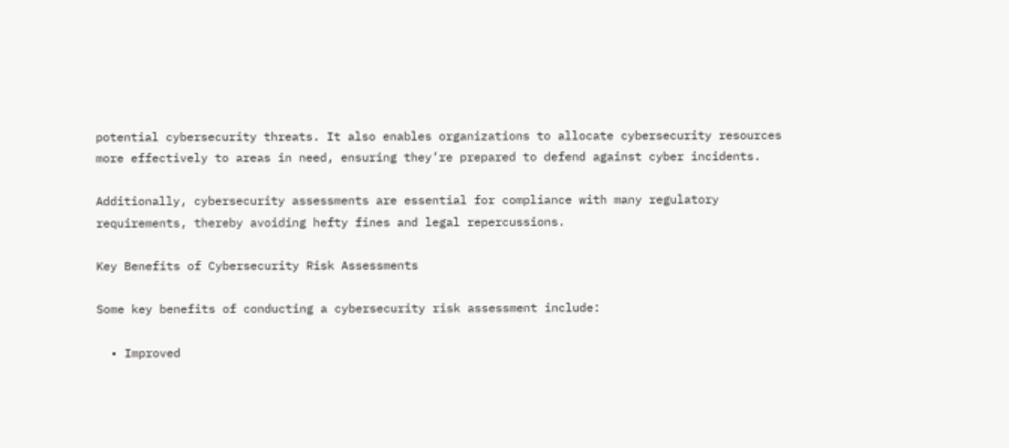potential cybersecurity threats. It also enables organizations to allocate cybersecurity resources more effectively to areas in need, ensuring they’re prepared to defend against cyber incidents.

Additionally, cybersecurity assessments are essential for compliance with many regulatory requirements, thereby avoiding hefty fines and legal repercussions.

Key Benefits of Cybersecurity Risk Assessments

Some key benefits of conducting a cybersecurity risk assessment include:

  • Improved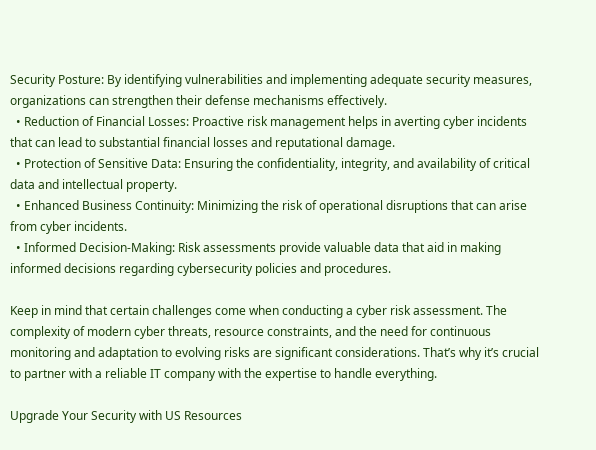Security Posture: By identifying vulnerabilities and implementing adequate security measures, organizations can strengthen their defense mechanisms effectively.
  • Reduction of Financial Losses: Proactive risk management helps in averting cyber incidents that can lead to substantial financial losses and reputational damage.
  • Protection of Sensitive Data: Ensuring the confidentiality, integrity, and availability of critical data and intellectual property.
  • Enhanced Business Continuity: Minimizing the risk of operational disruptions that can arise from cyber incidents.
  • Informed Decision-Making: Risk assessments provide valuable data that aid in making informed decisions regarding cybersecurity policies and procedures.

Keep in mind that certain challenges come when conducting a cyber risk assessment. The complexity of modern cyber threats, resource constraints, and the need for continuous monitoring and adaptation to evolving risks are significant considerations. That’s why it’s crucial to partner with a reliable IT company with the expertise to handle everything.

Upgrade Your Security with US Resources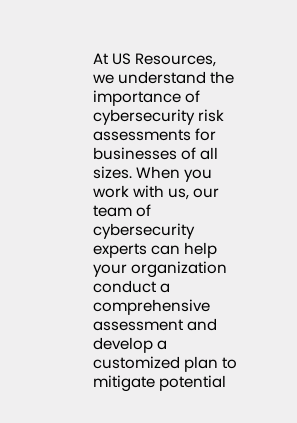At US Resources, we understand the importance of cybersecurity risk assessments for businesses of all sizes. When you work with us, our team of cybersecurity experts can help your organization conduct a comprehensive assessment and develop a customized plan to mitigate potential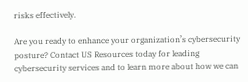risks effectively.

Are you ready to enhance your organization’s cybersecurity posture? Contact US Resources today for leading cybersecurity services and to learn more about how we can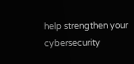help strengthen your cybersecurity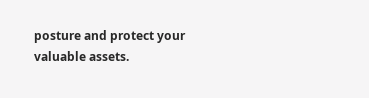posture and protect your valuable assets.